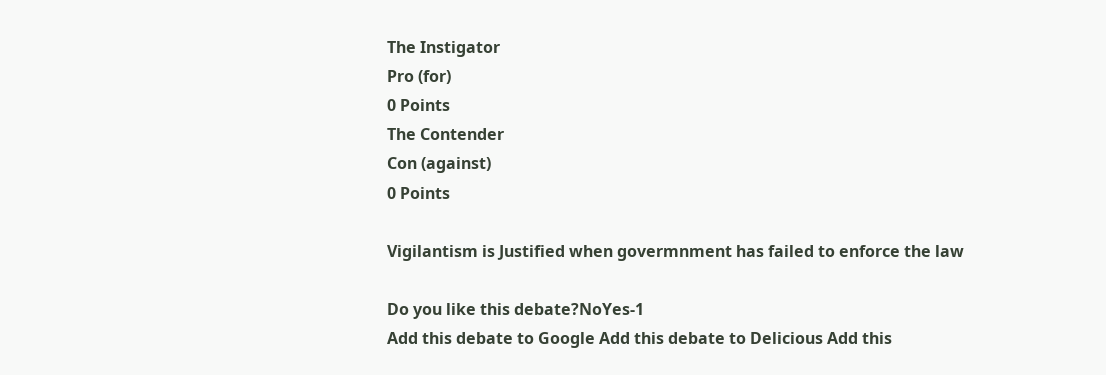The Instigator
Pro (for)
0 Points
The Contender
Con (against)
0 Points

Vigilantism is Justified when govermnment has failed to enforce the law

Do you like this debate?NoYes-1
Add this debate to Google Add this debate to Delicious Add this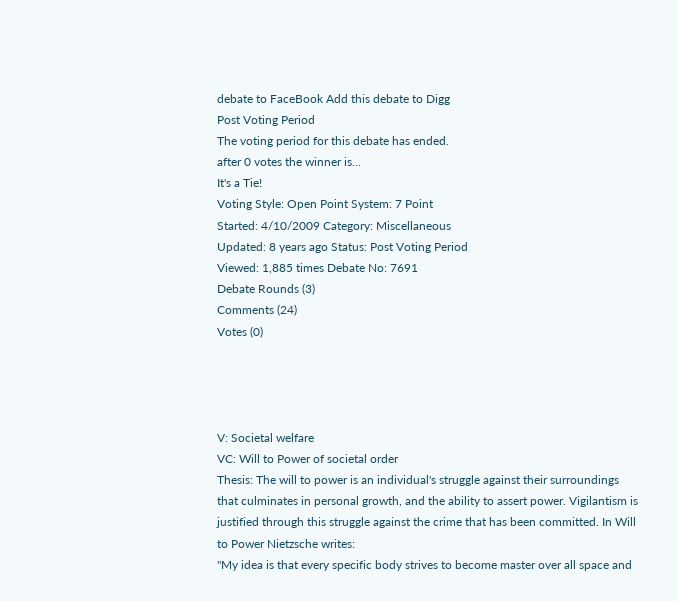debate to FaceBook Add this debate to Digg
Post Voting Period
The voting period for this debate has ended.
after 0 votes the winner is...
It's a Tie!
Voting Style: Open Point System: 7 Point
Started: 4/10/2009 Category: Miscellaneous
Updated: 8 years ago Status: Post Voting Period
Viewed: 1,885 times Debate No: 7691
Debate Rounds (3)
Comments (24)
Votes (0)




V: Societal welfare
VC: Will to Power of societal order
Thesis: The will to power is an individual's struggle against their surroundings that culminates in personal growth, and the ability to assert power. Vigilantism is justified through this struggle against the crime that has been committed. In Will to Power Nietzsche writes:
"My idea is that every specific body strives to become master over all space and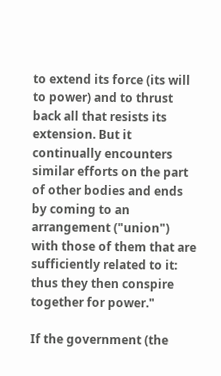to extend its force (its will to power) and to thrust back all that resists its extension. But it continually encounters similar efforts on the part of other bodies and ends by coming to an arrangement ("union") with those of them that are sufficiently related to it: thus they then conspire together for power."

If the government (the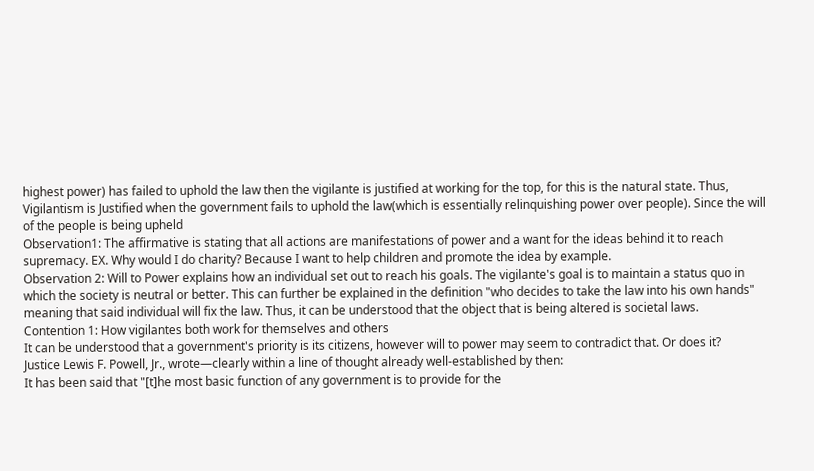highest power) has failed to uphold the law then the vigilante is justified at working for the top, for this is the natural state. Thus, Vigilantism is Justified when the government fails to uphold the law(which is essentially relinquishing power over people). Since the will of the people is being upheld
Observation1: The affirmative is stating that all actions are manifestations of power and a want for the ideas behind it to reach supremacy. EX. Why would I do charity? Because I want to help children and promote the idea by example.
Observation 2: Will to Power explains how an individual set out to reach his goals. The vigilante's goal is to maintain a status quo in which the society is neutral or better. This can further be explained in the definition "who decides to take the law into his own hands" meaning that said individual will fix the law. Thus, it can be understood that the object that is being altered is societal laws.
Contention 1: How vigilantes both work for themselves and others
It can be understood that a government's priority is its citizens, however will to power may seem to contradict that. Or does it?
Justice Lewis F. Powell, Jr., wrote—clearly within a line of thought already well-established by then:
It has been said that "[t]he most basic function of any government is to provide for the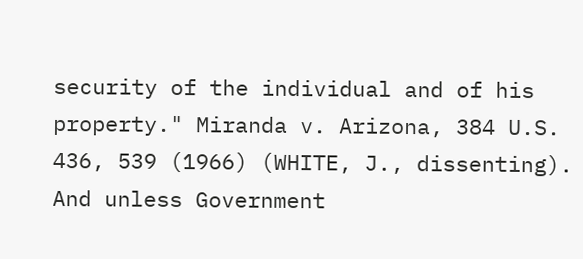security of the individual and of his property." Miranda v. Arizona, 384 U.S. 436, 539 (1966) (WHITE, J., dissenting). And unless Government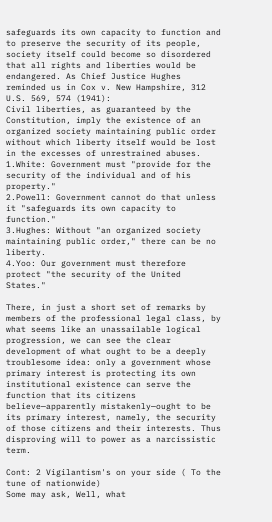safeguards its own capacity to function and to preserve the security of its people, society itself could become so disordered that all rights and liberties would be endangered. As Chief Justice Hughes reminded us in Cox v. New Hampshire, 312 U.S. 569, 574 (1941):
Civil liberties, as guaranteed by the Constitution, imply the existence of an organized society maintaining public order without which liberty itself would be lost in the excesses of unrestrained abuses.
1.White: Government must "provide for the security of the individual and of his property."
2.Powell: Government cannot do that unless it "safeguards its own capacity to function."
3.Hughes: Without "an organized society maintaining public order," there can be no liberty.
4.Yoo: Our government must therefore protect "the security of the United States."

There, in just a short set of remarks by members of the professional legal class, by what seems like an unassailable logical progression, we can see the clear development of what ought to be a deeply troublesome idea: only a government whose primary interest is protecting its own institutional existence can serve the function that its citizens believe—apparently mistakenly—ought to be its primary interest, namely, the security of those citizens and their interests. Thus disproving will to power as a narcissistic term.

Cont: 2 Vigilantism's on your side ( To the tune of nationwide)
Some may ask, Well, what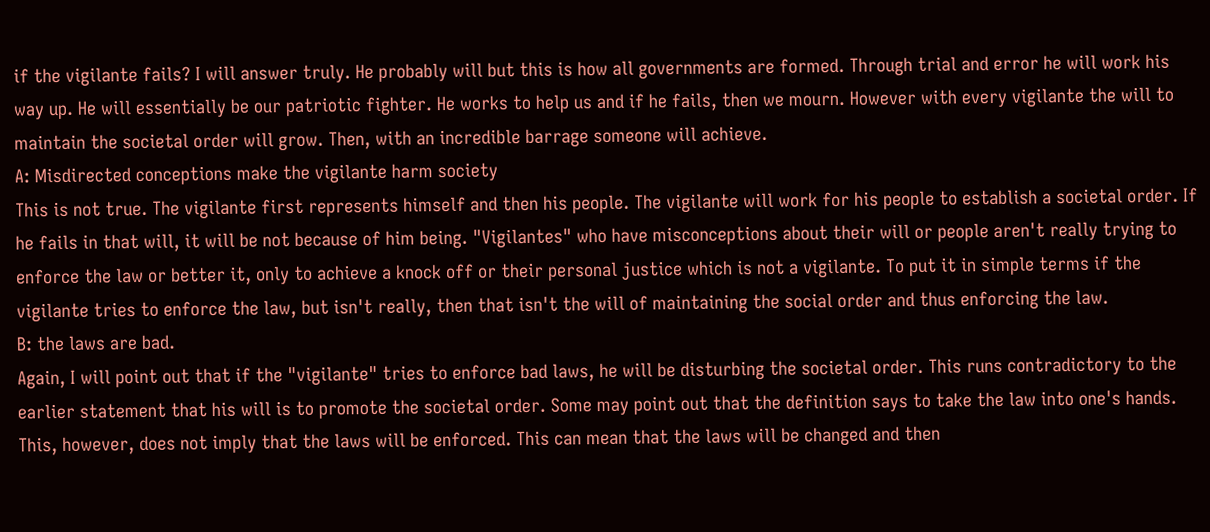if the vigilante fails? I will answer truly. He probably will but this is how all governments are formed. Through trial and error he will work his way up. He will essentially be our patriotic fighter. He works to help us and if he fails, then we mourn. However with every vigilante the will to maintain the societal order will grow. Then, with an incredible barrage someone will achieve.
A: Misdirected conceptions make the vigilante harm society
This is not true. The vigilante first represents himself and then his people. The vigilante will work for his people to establish a societal order. If he fails in that will, it will be not because of him being. "Vigilantes" who have misconceptions about their will or people aren't really trying to enforce the law or better it, only to achieve a knock off or their personal justice which is not a vigilante. To put it in simple terms if the vigilante tries to enforce the law, but isn't really, then that isn't the will of maintaining the social order and thus enforcing the law.
B: the laws are bad.
Again, I will point out that if the "vigilante" tries to enforce bad laws, he will be disturbing the societal order. This runs contradictory to the earlier statement that his will is to promote the societal order. Some may point out that the definition says to take the law into one's hands. This, however, does not imply that the laws will be enforced. This can mean that the laws will be changed and then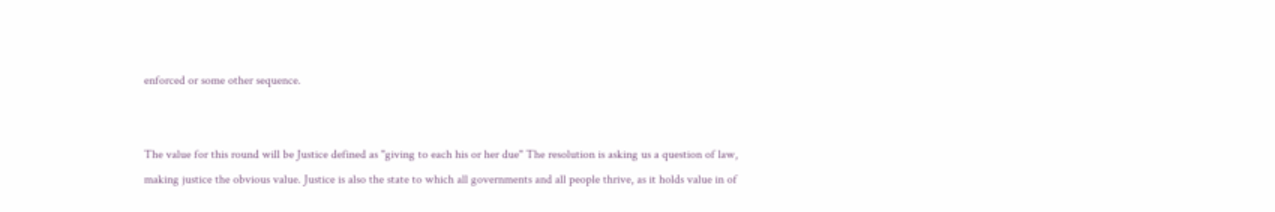enforced or some other sequence.


The value for this round will be Justice defined as "giving to each his or her due" The resolution is asking us a question of law, making justice the obvious value. Justice is also the state to which all governments and all people thrive, as it holds value in of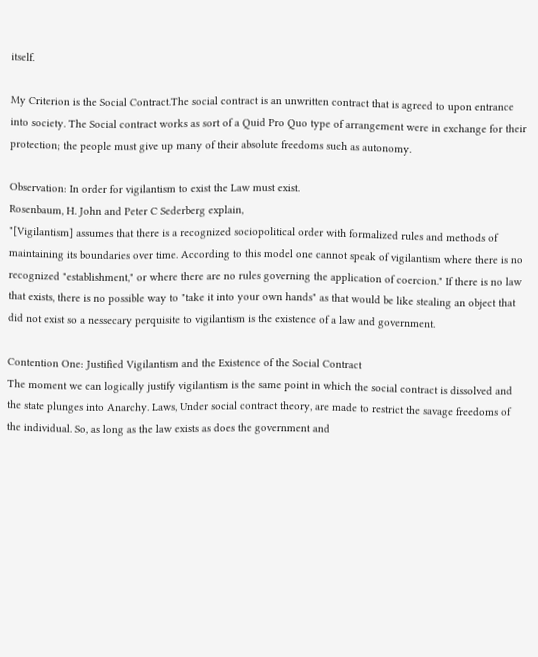itself.

My Criterion is the Social Contract.The social contract is an unwritten contract that is agreed to upon entrance into society. The Social contract works as sort of a Quid Pro Quo type of arrangement were in exchange for their protection; the people must give up many of their absolute freedoms such as autonomy.

Observation: In order for vigilantism to exist the Law must exist.
Rosenbaum, H. John and Peter C Sederberg explain,
"[Vigilantism] assumes that there is a recognized sociopolitical order with formalized rules and methods of maintaining its boundaries over time. According to this model one cannot speak of vigilantism where there is no recognized "establishment," or where there are no rules governing the application of coercion." If there is no law that exists, there is no possible way to "take it into your own hands" as that would be like stealing an object that did not exist so a nessecary perquisite to vigilantism is the existence of a law and government.

Contention One: Justified Vigilantism and the Existence of the Social Contract
The moment we can logically justify vigilantism is the same point in which the social contract is dissolved and the state plunges into Anarchy. Laws, Under social contract theory, are made to restrict the savage freedoms of the individual. So, as long as the law exists as does the government and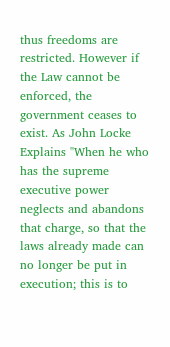thus freedoms are restricted. However if the Law cannot be enforced, the government ceases to exist. As John Locke Explains "When he who has the supreme executive power neglects and abandons that charge, so that the laws already made can no longer be put in execution; this is to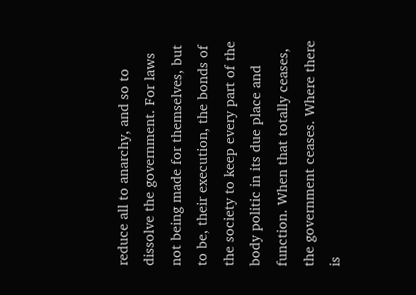reduce all to anarchy, and so to dissolve the government. For laws not being made for themselves, but to be, their execution, the bonds of the society to keep every part of the body politic in its due place and function. When that totally ceases, the government ceases. Where there is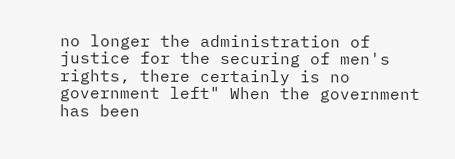no longer the administration of justice for the securing of men's rights, there certainly is no government left" When the government has been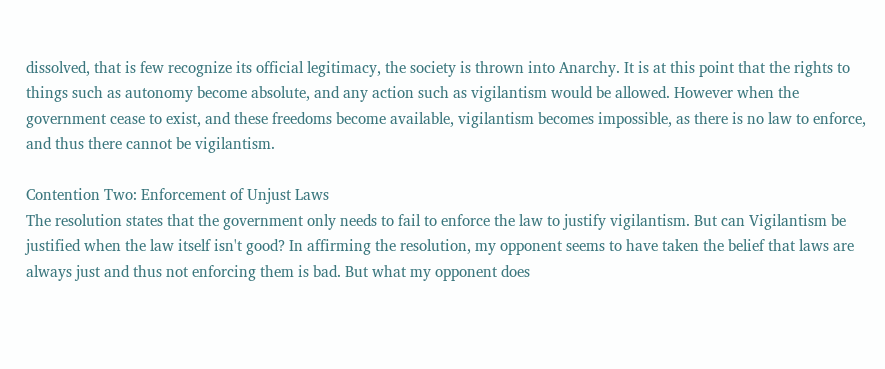dissolved, that is few recognize its official legitimacy, the society is thrown into Anarchy. It is at this point that the rights to things such as autonomy become absolute, and any action such as vigilantism would be allowed. However when the government cease to exist, and these freedoms become available, vigilantism becomes impossible, as there is no law to enforce, and thus there cannot be vigilantism.

Contention Two: Enforcement of Unjust Laws
The resolution states that the government only needs to fail to enforce the law to justify vigilantism. But can Vigilantism be justified when the law itself isn't good? In affirming the resolution, my opponent seems to have taken the belief that laws are always just and thus not enforcing them is bad. But what my opponent does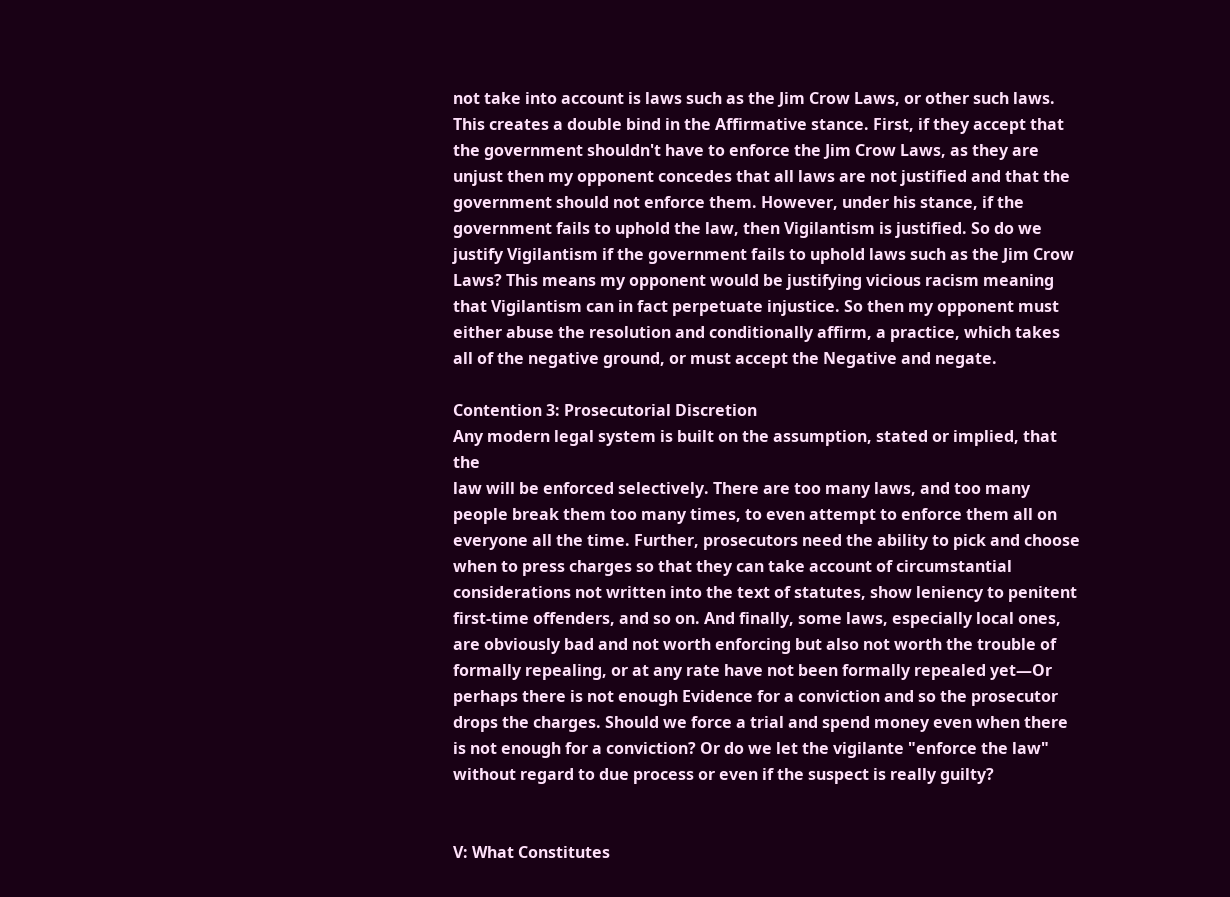not take into account is laws such as the Jim Crow Laws, or other such laws. This creates a double bind in the Affirmative stance. First, if they accept that the government shouldn't have to enforce the Jim Crow Laws, as they are unjust then my opponent concedes that all laws are not justified and that the government should not enforce them. However, under his stance, if the government fails to uphold the law, then Vigilantism is justified. So do we justify Vigilantism if the government fails to uphold laws such as the Jim Crow Laws? This means my opponent would be justifying vicious racism meaning that Vigilantism can in fact perpetuate injustice. So then my opponent must either abuse the resolution and conditionally affirm, a practice, which takes all of the negative ground, or must accept the Negative and negate.

Contention 3: Prosecutorial Discretion
Any modern legal system is built on the assumption, stated or implied, that the
law will be enforced selectively. There are too many laws, and too many people break them too many times, to even attempt to enforce them all on everyone all the time. Further, prosecutors need the ability to pick and choose when to press charges so that they can take account of circumstantial considerations not written into the text of statutes, show leniency to penitent first-time offenders, and so on. And finally, some laws, especially local ones, are obviously bad and not worth enforcing but also not worth the trouble of formally repealing, or at any rate have not been formally repealed yet—Or perhaps there is not enough Evidence for a conviction and so the prosecutor drops the charges. Should we force a trial and spend money even when there is not enough for a conviction? Or do we let the vigilante "enforce the law" without regard to due process or even if the suspect is really guilty?


V: What Constitutes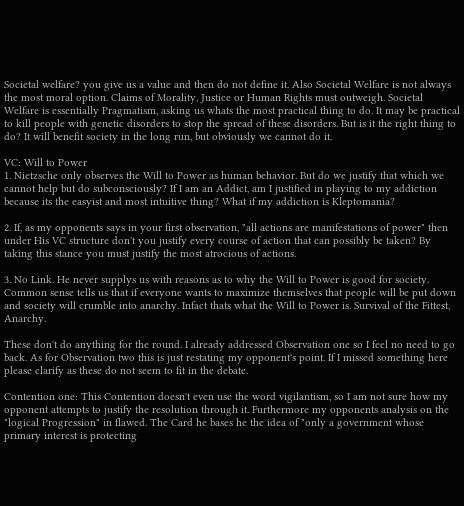Societal welfare? you give us a value and then do not define it. Also Societal Welfare is not always the most moral option. Claims of Morality, Justice or Human Rights must outweigh. Societal Welfare is essentially Pragmatism, asking us whats the most practical thing to do. It may be practical to kill people with genetic disorders to stop the spread of these disorders. But is it the right thing to do? It will benefit society in the long run, but obviously we cannot do it.

VC: Will to Power
1. Nietzsche only observes the Will to Power as human behavior. But do we justify that which we cannot help but do subconsciously? If I am an Addict, am I justified in playing to my addiction because its the easyist and most intuitive thing? What if my addiction is Kleptomania?

2. If, as my opponents says in your first observation, "all actions are manifestations of power" then under His VC structure don't you justify every course of action that can possibly be taken? By taking this stance you must justify the most atrocious of actions.

3. No Link. He never supplys us with reasons as to why the Will to Power is good for society. Common sense tells us that if everyone wants to maximize themselves that people will be put down and society will crumble into anarchy. Infact thats what the Will to Power is. Survival of the Fittest, Anarchy.

These don't do anything for the round. I already addressed Observation one so I feel no need to go back. As for Observation two this is just restating my opponent's point. If I missed something here please clarify as these do not seem to fit in the debate.

Contention one: This Contention doesn't even use the word vigilantism, so I am not sure how my opponent attempts to justify the resolution through it. Furthermore my opponents analysis on the "logical Progression" in flawed. The Card he bases he the idea of "only a government whose primary interest is protecting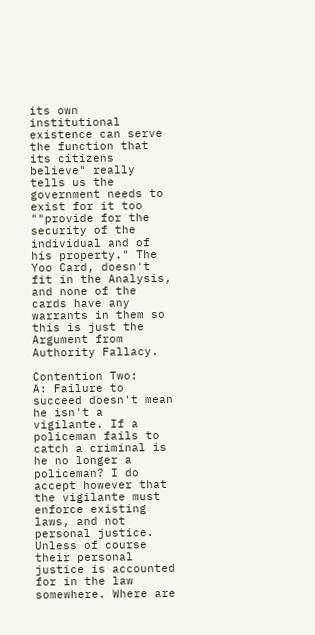its own institutional existence can serve the function that its citizens believe" really tells us the government needs to exist for it too ""provide for the security of the individual and of his property." The Yoo Card, doesn't fit in the Analysis, and none of the cards have any warrants in them so this is just the Argument from Authority Fallacy.

Contention Two:
A: Failure to succeed doesn't mean he isn't a vigilante. If a policeman fails to catch a criminal is he no longer a policeman? I do accept however that the vigilante must enforce existing laws, and not personal justice. Unless of course their personal justice is accounted for in the law somewhere. Where are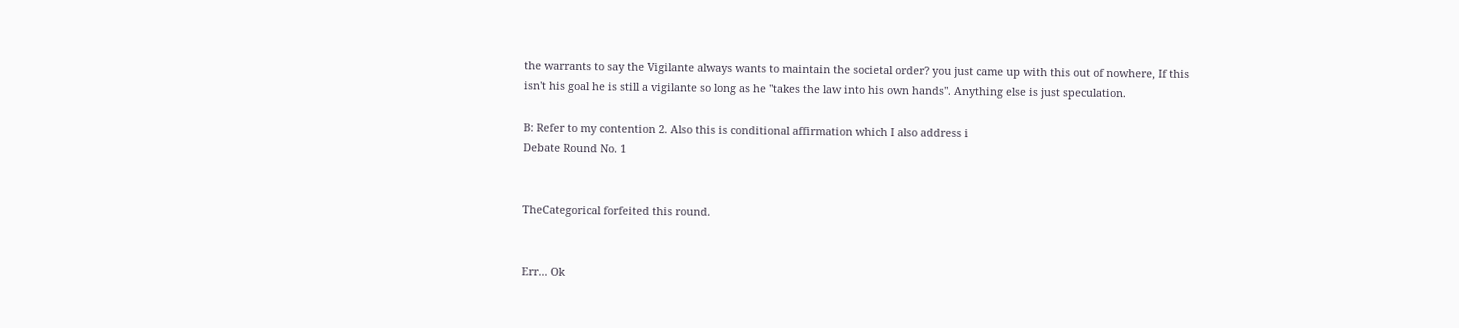the warrants to say the Vigilante always wants to maintain the societal order? you just came up with this out of nowhere, If this isn't his goal he is still a vigilante so long as he "takes the law into his own hands". Anything else is just speculation.

B: Refer to my contention 2. Also this is conditional affirmation which I also address i
Debate Round No. 1


TheCategorical forfeited this round.


Err... Ok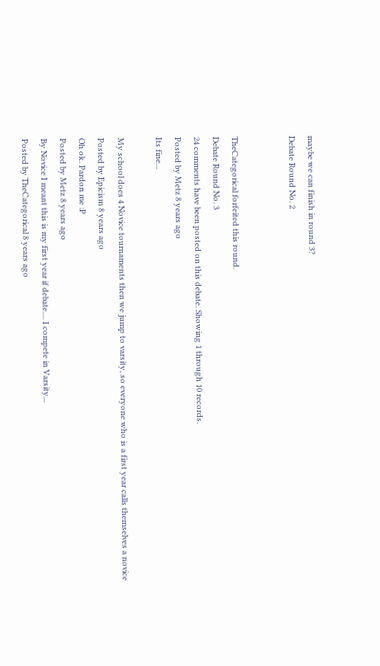maybe we can finish in round 3?
Debate Round No. 2


TheCategorical forfeited this round.
Debate Round No. 3
24 comments have been posted on this debate. Showing 1 through 10 records.
Posted by Metz 8 years ago
Its fine...

My school does 4 Novice tournaments then we jump to varsity, so everyone who is a first year calls themselves a novice
Posted by Epicism 8 years ago
Oh ok. Pardon me :P
Posted by Metz 8 years ago
By Novice I meant this is my first year if debate.... I compete in Varsity...
Posted by TheCategorical 8 years ago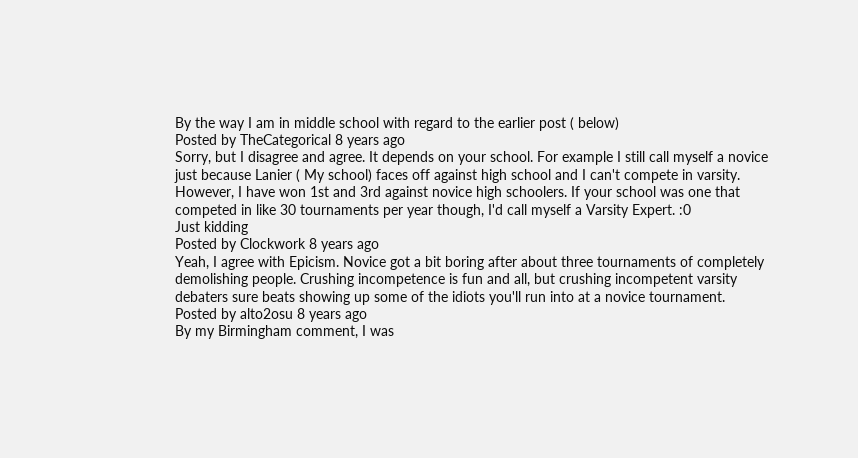By the way I am in middle school with regard to the earlier post ( below)
Posted by TheCategorical 8 years ago
Sorry, but I disagree and agree. It depends on your school. For example I still call myself a novice just because Lanier ( My school) faces off against high school and I can't compete in varsity. However, I have won 1st and 3rd against novice high schoolers. If your school was one that competed in like 30 tournaments per year though, I'd call myself a Varsity Expert. :0
Just kidding
Posted by Clockwork 8 years ago
Yeah, I agree with Epicism. Novice got a bit boring after about three tournaments of completely demolishing people. Crushing incompetence is fun and all, but crushing incompetent varsity debaters sure beats showing up some of the idiots you'll run into at a novice tournament.
Posted by alto2osu 8 years ago
By my Birmingham comment, I was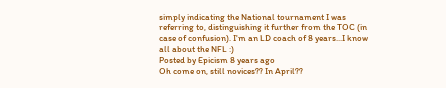simply indicating the National tournament I was referring to, distinguishing it further from the TOC (in case of confusion). I'm an LD coach of 8 years...I know all about the NFL :)
Posted by Epicism 8 years ago
Oh come on, still novices?? In April??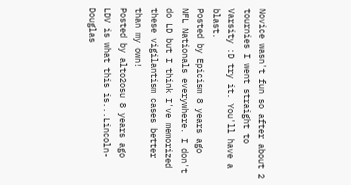Novice wasn't fun so after about 2 tournies I went straight to Varsity :D try it. You'll have a blast.
Posted by Epicism 8 years ago
NFL Nationals everywhere. I don't do LD but I think I've memorized these vigilantism cases better than my own!
Posted by alto2osu 8 years ago
LDV is what this is...Lincoln-Douglas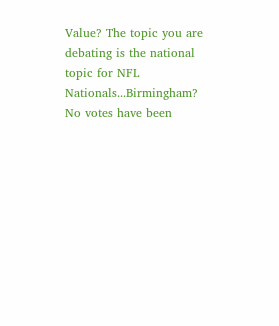Value? The topic you are debating is the national topic for NFL Nationals...Birmingham?
No votes have been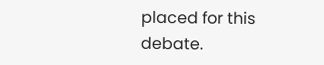placed for this debate.